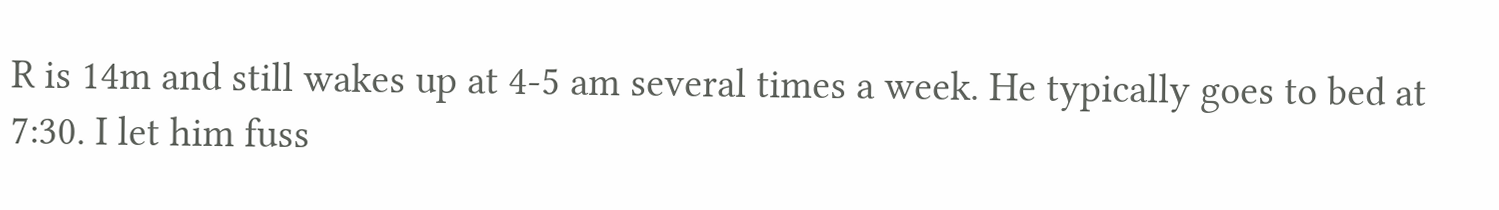R is 14m and still wakes up at 4-5 am several times a week. He typically goes to bed at 7:30. I let him fuss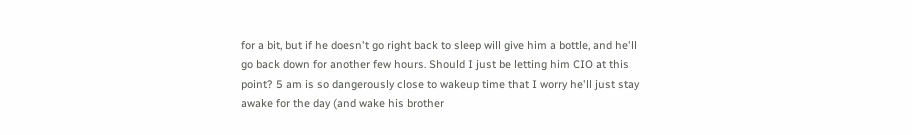for a bit, but if he doesn't go right back to sleep will give him a bottle, and he'll go back down for another few hours. Should I just be letting him CIO at this point? 5 am is so dangerously close to wakeup time that I worry he'll just stay awake for the day (and wake his brother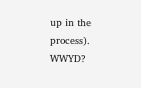up in the process). WWYD?